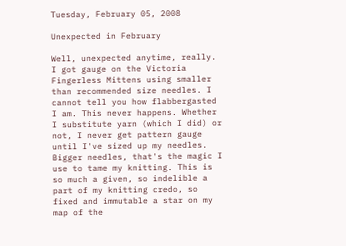Tuesday, February 05, 2008

Unexpected in February

Well, unexpected anytime, really. I got gauge on the Victoria Fingerless Mittens using smaller than recommended size needles. I cannot tell you how flabbergasted I am. This never happens. Whether I substitute yarn (which I did) or not, I never get pattern gauge until I've sized up my needles. Bigger needles, that's the magic I use to tame my knitting. This is so much a given, so indelible a part of my knitting credo, so fixed and immutable a star on my map of the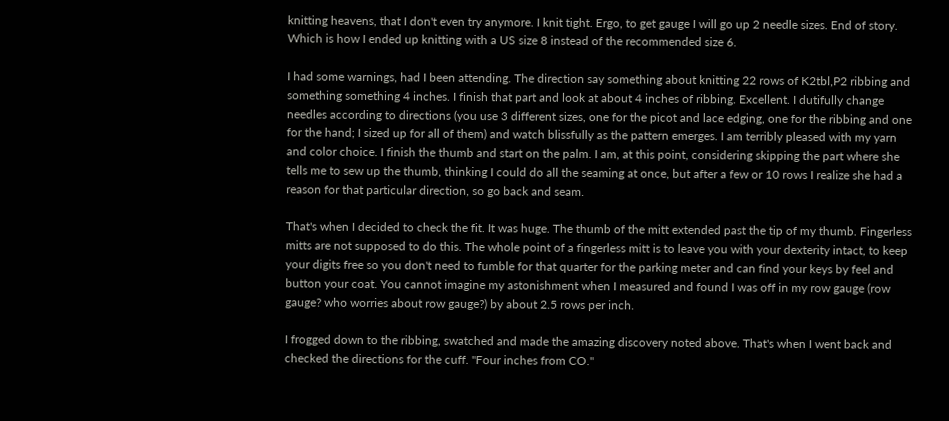knitting heavens, that I don't even try anymore. I knit tight. Ergo, to get gauge I will go up 2 needle sizes. End of story. Which is how I ended up knitting with a US size 8 instead of the recommended size 6.

I had some warnings, had I been attending. The direction say something about knitting 22 rows of K2tbl,P2 ribbing and something something 4 inches. I finish that part and look at about 4 inches of ribbing. Excellent. I dutifully change needles according to directions (you use 3 different sizes, one for the picot and lace edging, one for the ribbing and one for the hand; I sized up for all of them) and watch blissfully as the pattern emerges. I am terribly pleased with my yarn and color choice. I finish the thumb and start on the palm. I am, at this point, considering skipping the part where she tells me to sew up the thumb, thinking I could do all the seaming at once, but after a few or 10 rows I realize she had a reason for that particular direction, so go back and seam.

That's when I decided to check the fit. It was huge. The thumb of the mitt extended past the tip of my thumb. Fingerless mitts are not supposed to do this. The whole point of a fingerless mitt is to leave you with your dexterity intact, to keep your digits free so you don't need to fumble for that quarter for the parking meter and can find your keys by feel and button your coat. You cannot imagine my astonishment when I measured and found I was off in my row gauge (row gauge? who worries about row gauge?) by about 2.5 rows per inch.

I frogged down to the ribbing, swatched and made the amazing discovery noted above. That's when I went back and checked the directions for the cuff. "Four inches from CO."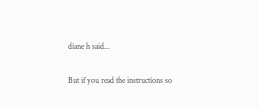diane h said...

But if you read the instructions so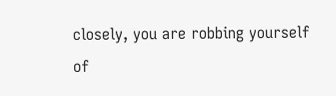closely, you are robbing yourself of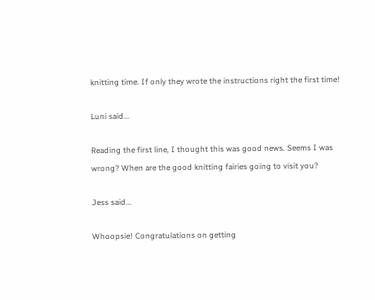knitting time. If only they wrote the instructions right the first time!

Luni said...

Reading the first line, I thought this was good news. Seems I was wrong? When are the good knitting fairies going to visit you?

Jess said...

Whoopsie! Congratulations on getting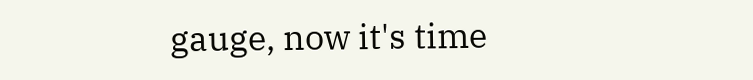gauge, now it's time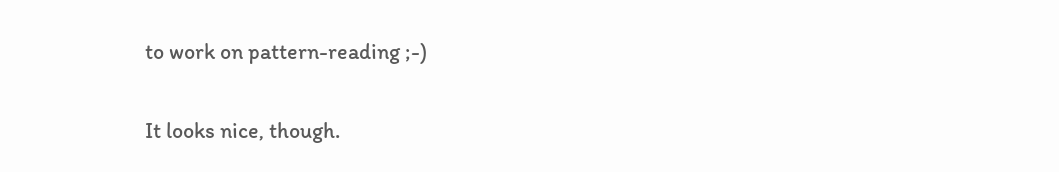to work on pattern-reading ;-)

It looks nice, though.